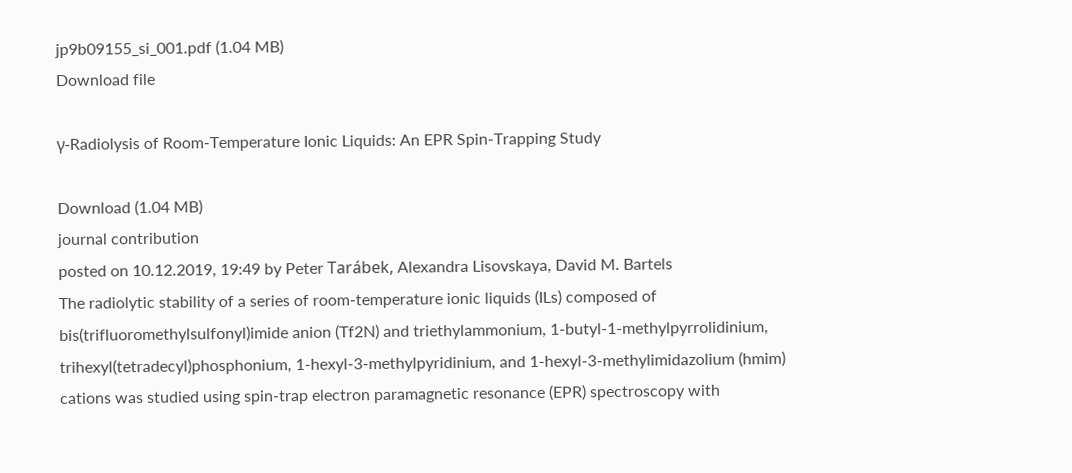jp9b09155_si_001.pdf (1.04 MB)
Download file

γ‑Radiolysis of Room-Temperature Ionic Liquids: An EPR Spin-Trapping Study

Download (1.04 MB)
journal contribution
posted on 10.12.2019, 19:49 by Peter Tarábek, Alexandra Lisovskaya, David M. Bartels
The radiolytic stability of a series of room-temperature ionic liquids (ILs) composed of bis(trifluoromethylsulfonyl)imide anion (Tf2N) and triethylammonium, 1-butyl-1-methylpyrrolidinium, trihexyl(tetradecyl)phosphonium, 1-hexyl-3-methylpyridinium, and 1-hexyl-3-methylimidazolium (hmim) cations was studied using spin-trap electron paramagnetic resonance (EPR) spectroscopy with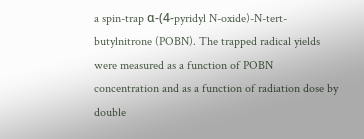a spin-trap α-(4-pyridyl N-oxide)-N-tert-butylnitrone (POBN). The trapped radical yields were measured as a function of POBN concentration and as a function of radiation dose by double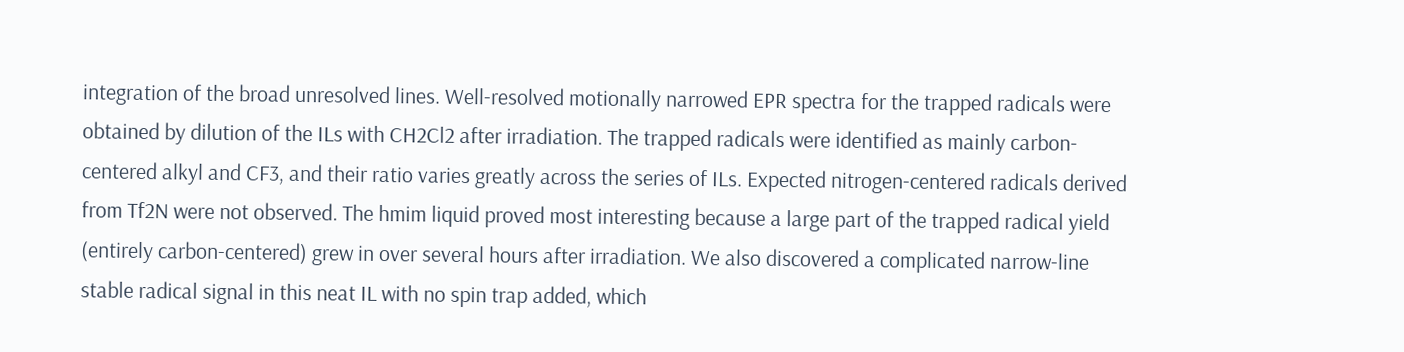integration of the broad unresolved lines. Well-resolved motionally narrowed EPR spectra for the trapped radicals were obtained by dilution of the ILs with CH2Cl2 after irradiation. The trapped radicals were identified as mainly carbon-centered alkyl and CF3, and their ratio varies greatly across the series of ILs. Expected nitrogen-centered radicals derived from Tf2N were not observed. The hmim liquid proved most interesting because a large part of the trapped radical yield (entirely carbon-centered) grew in over several hours after irradiation. We also discovered a complicated narrow-line stable radical signal in this neat IL with no spin trap added, which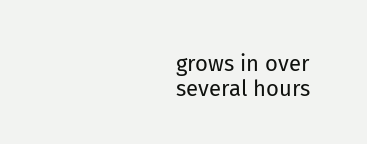grows in over several hours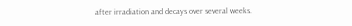after irradiation and decays over several weeks.